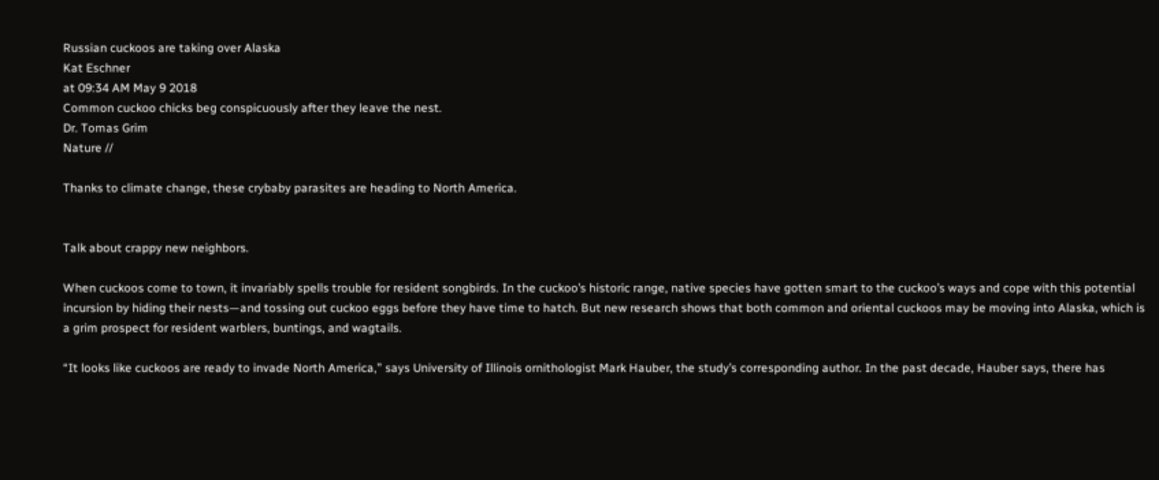Russian cuckoos are taking over Alaska
Kat Eschner
at 09:34 AM May 9 2018
Common cuckoo chicks beg conspicuously after they leave the nest.
Dr. Tomas Grim
Nature //

Thanks to climate change, these crybaby parasites are heading to North America.


Talk about crappy new neighbors.

When cuckoos come to town, it invariably spells trouble for resident songbirds. In the cuckoo’s historic range, native species have gotten smart to the cuckoo’s ways and cope with this potential incursion by hiding their nests—and tossing out cuckoo eggs before they have time to hatch. But new research shows that both common and oriental cuckoos may be moving into Alaska, which is a grim prospect for resident warblers, buntings, and wagtails.

“It looks like cuckoos are ready to invade North America,” says University of Illinois ornithologist Mark Hauber, the study’s corresponding author. In the past decade, Hauber says, there has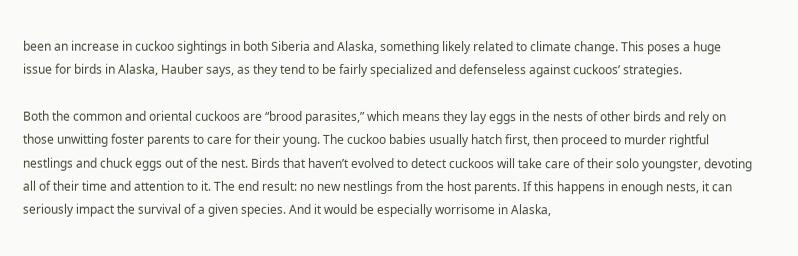been an increase in cuckoo sightings in both Siberia and Alaska, something likely related to climate change. This poses a huge issue for birds in Alaska, Hauber says, as they tend to be fairly specialized and defenseless against cuckoos’ strategies.

Both the common and oriental cuckoos are “brood parasites,” which means they lay eggs in the nests of other birds and rely on those unwitting foster parents to care for their young. The cuckoo babies usually hatch first, then proceed to murder rightful nestlings and chuck eggs out of the nest. Birds that haven’t evolved to detect cuckoos will take care of their solo youngster, devoting all of their time and attention to it. The end result: no new nestlings from the host parents. If this happens in enough nests, it can seriously impact the survival of a given species. And it would be especially worrisome in Alaska,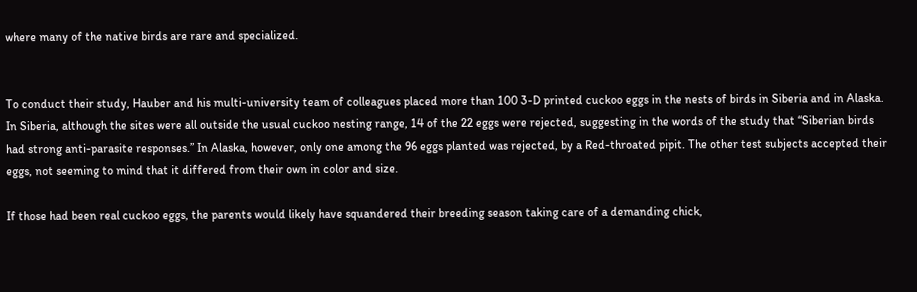where many of the native birds are rare and specialized.


To conduct their study, Hauber and his multi-university team of colleagues placed more than 100 3-D printed cuckoo eggs in the nests of birds in Siberia and in Alaska. In Siberia, although the sites were all outside the usual cuckoo nesting range, 14 of the 22 eggs were rejected, suggesting in the words of the study that “Siberian birds had strong anti-parasite responses.” In Alaska, however, only one among the 96 eggs planted was rejected, by a Red-throated pipit. The other test subjects accepted their eggs, not seeming to mind that it differed from their own in color and size.

If those had been real cuckoo eggs, the parents would likely have squandered their breeding season taking care of a demanding chick,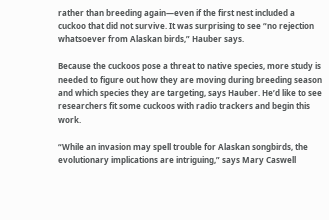rather than breeding again—even if the first nest included a cuckoo that did not survive. It was surprising to see “no rejection whatsoever from Alaskan birds,” Hauber says.

Because the cuckoos pose a threat to native species, more study is needed to figure out how they are moving during breeding season and which species they are targeting, says Hauber. He’d like to see researchers fit some cuckoos with radio trackers and begin this work.

“While an invasion may spell trouble for Alaskan songbirds, the evolutionary implications are intriguing,” says Mary Caswell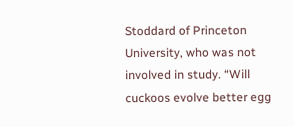Stoddard of Princeton University, who was not involved in study. “Will cuckoos evolve better egg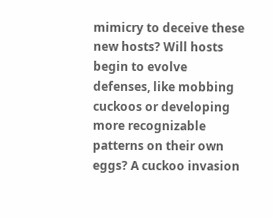mimicry to deceive these new hosts? Will hosts begin to evolve defenses, like mobbing cuckoos or developing more recognizable patterns on their own eggs? A cuckoo invasion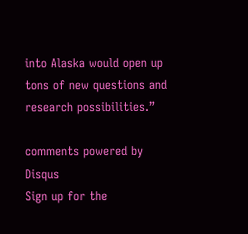into Alaska would open up tons of new questions and research possibilities.”

comments powered by Disqus
Sign up for the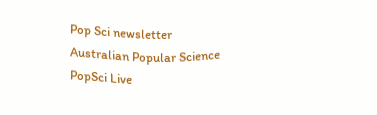Pop Sci newsletter
Australian Popular Science
PopSci Live